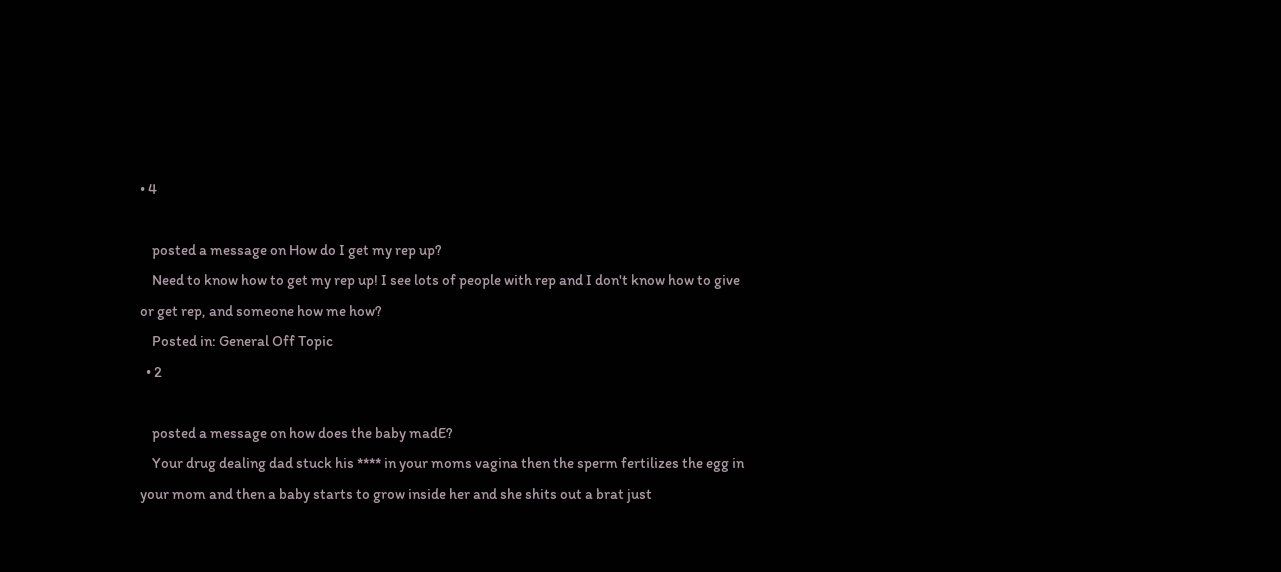• 4

    posted a message on How do I get my rep up?
    Need to know how to get my rep up! I see lots of people with rep and I don't know how to give or get rep, and someone how me how?
    Posted in: General Off Topic
  • 2

    posted a message on how does the baby madE?
    Your drug dealing dad stuck his **** in your moms vagina then the sperm fertilizes the egg in your mom and then a baby starts to grow inside her and she shits out a brat just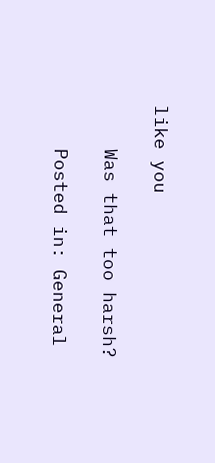like you

    Was that too harsh?

    Posted in: General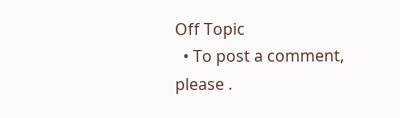Off Topic
  • To post a comment, please .